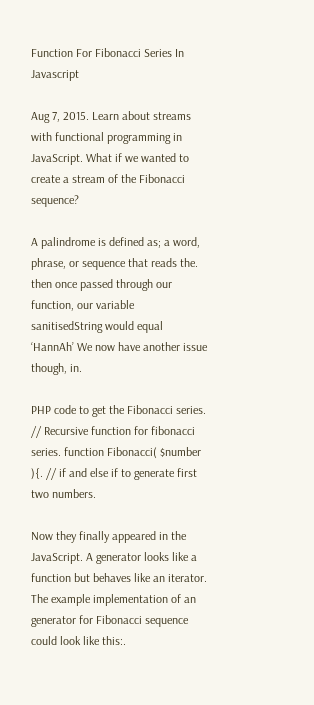Function For Fibonacci Series In Javascript

Aug 7, 2015. Learn about streams with functional programming in JavaScript. What if we wanted to create a stream of the Fibonacci sequence?

A palindrome is defined as; a word, phrase, or sequence that reads the. then once passed through our function, our variable sanitisedString would equal ‘HannAh’ We now have another issue though, in.

PHP code to get the Fibonacci series. // Recursive function for fibonacci series. function Fibonacci( $number ){. // if and else if to generate first two numbers.

Now they finally appeared in the JavaScript. A generator looks like a function but behaves like an iterator. The example implementation of an generator for Fibonacci sequence could look like this:.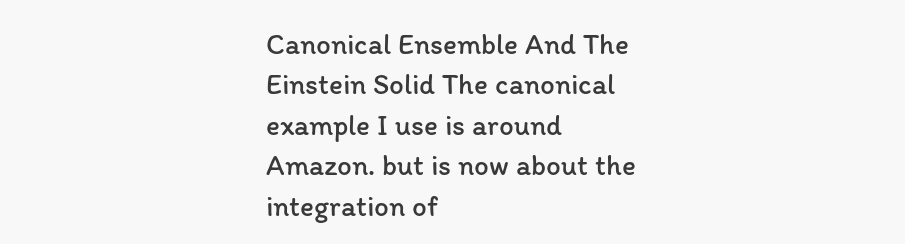Canonical Ensemble And The Einstein Solid The canonical example I use is around Amazon. but is now about the integration of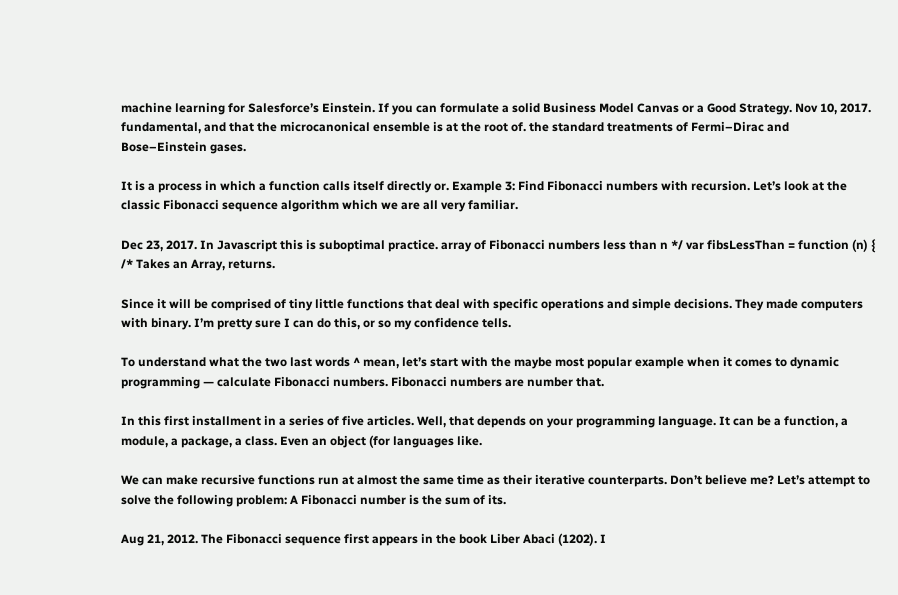machine learning for Salesforce’s Einstein. If you can formulate a solid Business Model Canvas or a Good Strategy. Nov 10, 2017. fundamental, and that the microcanonical ensemble is at the root of. the standard treatments of Fermi–Dirac and Bose–Einstein gases.

It is a process in which a function calls itself directly or. Example 3: Find Fibonacci numbers with recursion. Let’s look at the classic Fibonacci sequence algorithm which we are all very familiar.

Dec 23, 2017. In Javascript this is suboptimal practice. array of Fibonacci numbers less than n */ var fibsLessThan = function (n) { /* Takes an Array, returns.

Since it will be comprised of tiny little functions that deal with specific operations and simple decisions. They made computers with binary. I’m pretty sure I can do this, or so my confidence tells.

To understand what the two last words ^ mean, let’s start with the maybe most popular example when it comes to dynamic programming — calculate Fibonacci numbers. Fibonacci numbers are number that.

In this first installment in a series of five articles. Well, that depends on your programming language. It can be a function, a module, a package, a class. Even an object (for languages like.

We can make recursive functions run at almost the same time as their iterative counterparts. Don’t believe me? Let’s attempt to solve the following problem: A Fibonacci number is the sum of its.

Aug 21, 2012. The Fibonacci sequence first appears in the book Liber Abaci (1202). I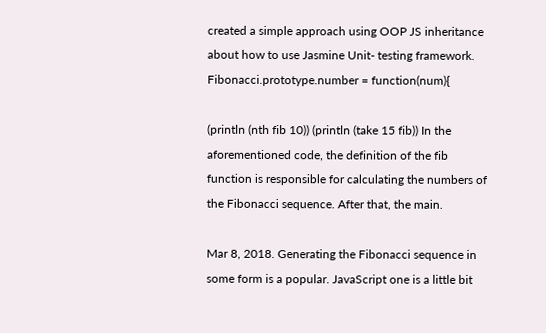created a simple approach using OOP JS inheritance about how to use Jasmine Unit- testing framework. Fibonacci.prototype.number = function(num){

(println (nth fib 10)) (println (take 15 fib)) In the aforementioned code, the definition of the fib function is responsible for calculating the numbers of the Fibonacci sequence. After that, the main.

Mar 8, 2018. Generating the Fibonacci sequence in some form is a popular. JavaScript one is a little bit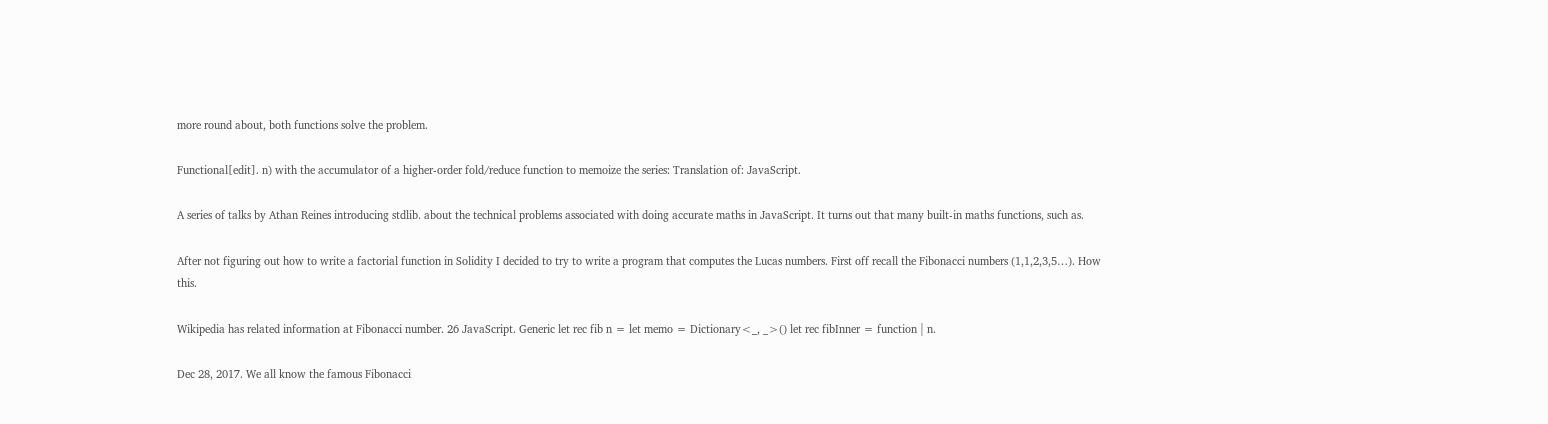more round about, both functions solve the problem.

Functional[edit]. n) with the accumulator of a higher-order fold/reduce function to memoize the series: Translation of: JavaScript.

A series of talks by Athan Reines introducing stdlib. about the technical problems associated with doing accurate maths in JavaScript. It turns out that many built-in maths functions, such as.

After not figuring out how to write a factorial function in Solidity I decided to try to write a program that computes the Lucas numbers. First off recall the Fibonacci numbers (1,1,2,3,5…). How this.

Wikipedia has related information at Fibonacci number. 26 JavaScript. Generic let rec fib n = let memo = Dictionary<_, _>() let rec fibInner = function | n.

Dec 28, 2017. We all know the famous Fibonacci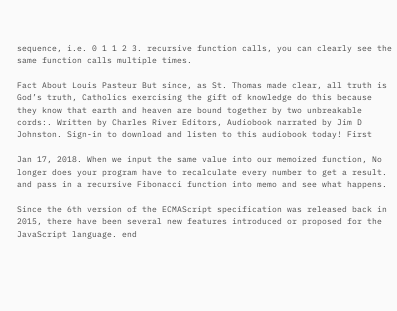sequence, i.e. 0 1 1 2 3. recursive function calls, you can clearly see the same function calls multiple times.

Fact About Louis Pasteur But since, as St. Thomas made clear, all truth is God’s truth, Catholics exercising the gift of knowledge do this because they know that earth and heaven are bound together by two unbreakable cords:. Written by Charles River Editors, Audiobook narrated by Jim D Johnston. Sign-in to download and listen to this audiobook today! First

Jan 17, 2018. When we input the same value into our memoized function, No longer does your program have to recalculate every number to get a result. and pass in a recursive Fibonacci function into memo and see what happens.

Since the 6th version of the ECMAScript specification was released back in 2015, there have been several new features introduced or proposed for the JavaScript language. end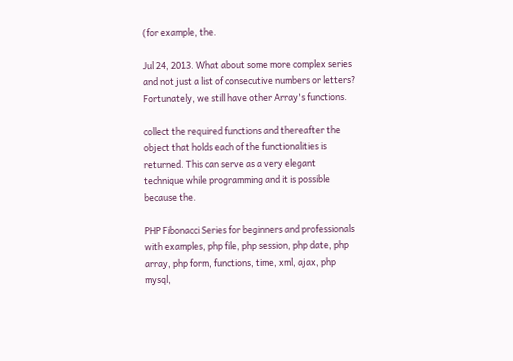(for example, the.

Jul 24, 2013. What about some more complex series and not just a list of consecutive numbers or letters? Fortunately, we still have other Array's functions.

collect the required functions and thereafter the object that holds each of the functionalities is returned. This can serve as a very elegant technique while programming and it is possible because the.

PHP Fibonacci Series for beginners and professionals with examples, php file, php session, php date, php array, php form, functions, time, xml, ajax, php mysql,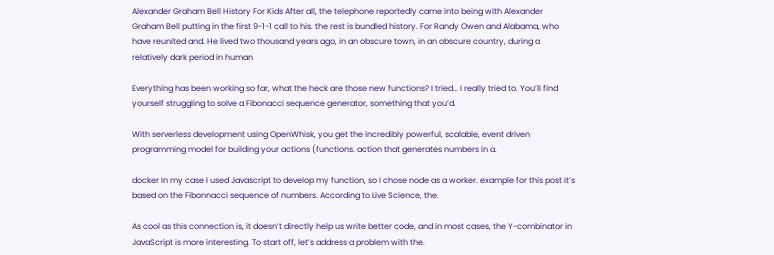Alexander Graham Bell History For Kids After all, the telephone reportedly came into being with Alexander Graham Bell putting in the first 9-1-1 call to his. the rest is bundled history. For Randy Owen and Alabama, who have reunited and. He lived two thousand years ago, in an obscure town, in an obscure country, during a relatively dark period in human

Everything has been working so far, what the heck are those new functions? I tried… I really tried to. You’ll find yourself struggling to solve a Fibonacci sequence generator, something that you’d.

With serverless development using OpenWhisk, you get the incredibly powerful, scalable, event driven programming model for building your actions (functions. action that generates numbers in a.

docker In my case I used Javascript to develop my function, so I chose node as a worker. example for this post it’s based on the Fibonnacci sequence of numbers. According to Live Science, the.

As cool as this connection is, it doesn’t directly help us write better code, and in most cases, the Y-combinator in JavaScript is more interesting. To start off, let’s address a problem with the.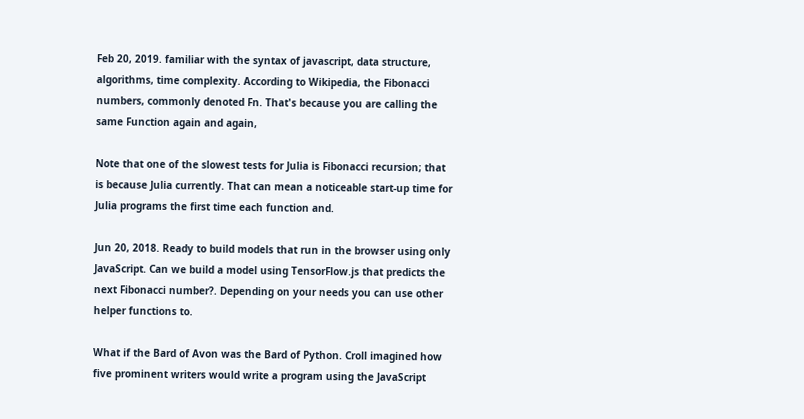Feb 20, 2019. familiar with the syntax of javascript, data structure, algorithms, time complexity. According to Wikipedia, the Fibonacci numbers, commonly denoted Fn. That's because you are calling the same Function again and again,

Note that one of the slowest tests for Julia is Fibonacci recursion; that is because Julia currently. That can mean a noticeable start-up time for Julia programs the first time each function and.

Jun 20, 2018. Ready to build models that run in the browser using only JavaScript. Can we build a model using TensorFlow.js that predicts the next Fibonacci number?. Depending on your needs you can use other helper functions to.

What if the Bard of Avon was the Bard of Python. Croll imagined how five prominent writers would write a program using the JavaScript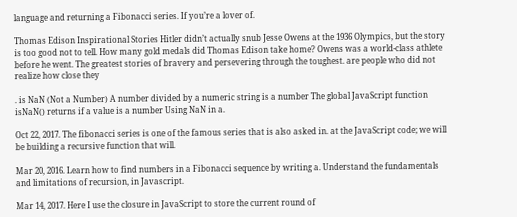language and returning a Fibonacci series. If you’re a lover of.

Thomas Edison Inspirational Stories Hitler didn’t actually snub Jesse Owens at the 1936 Olympics, but the story is too good not to tell. How many gold medals did Thomas Edison take home? Owens was a world-class athlete before he went. The greatest stories of bravery and persevering through the toughest. are people who did not realize how close they

. is NaN (Not a Number) A number divided by a numeric string is a number The global JavaScript function isNaN() returns if a value is a number Using NaN in a.

Oct 22, 2017. The fibonacci series is one of the famous series that is also asked in. at the JavaScript code; we will be building a recursive function that will.

Mar 20, 2016. Learn how to find numbers in a Fibonacci sequence by writing a. Understand the fundamentals and limitations of recursion, in Javascript.

Mar 14, 2017. Here I use the closure in JavaScript to store the current round of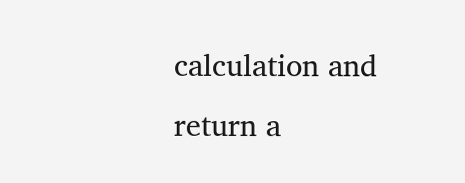calculation and return a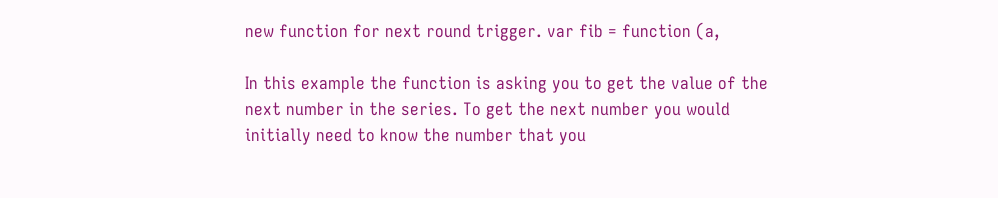new function for next round trigger. var fib = function (a,

In this example the function is asking you to get the value of the next number in the series. To get the next number you would initially need to know the number that you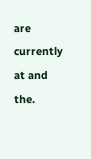are currently at and the.